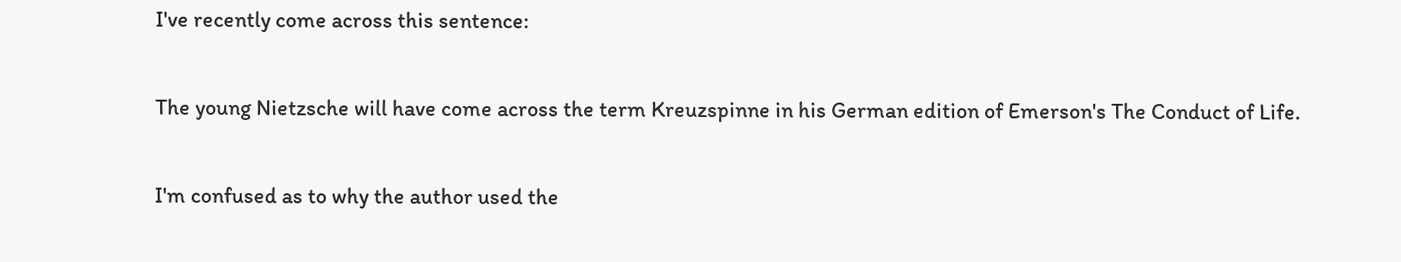I've recently come across this sentence:

The young Nietzsche will have come across the term Kreuzspinne in his German edition of Emerson's The Conduct of Life.

I'm confused as to why the author used the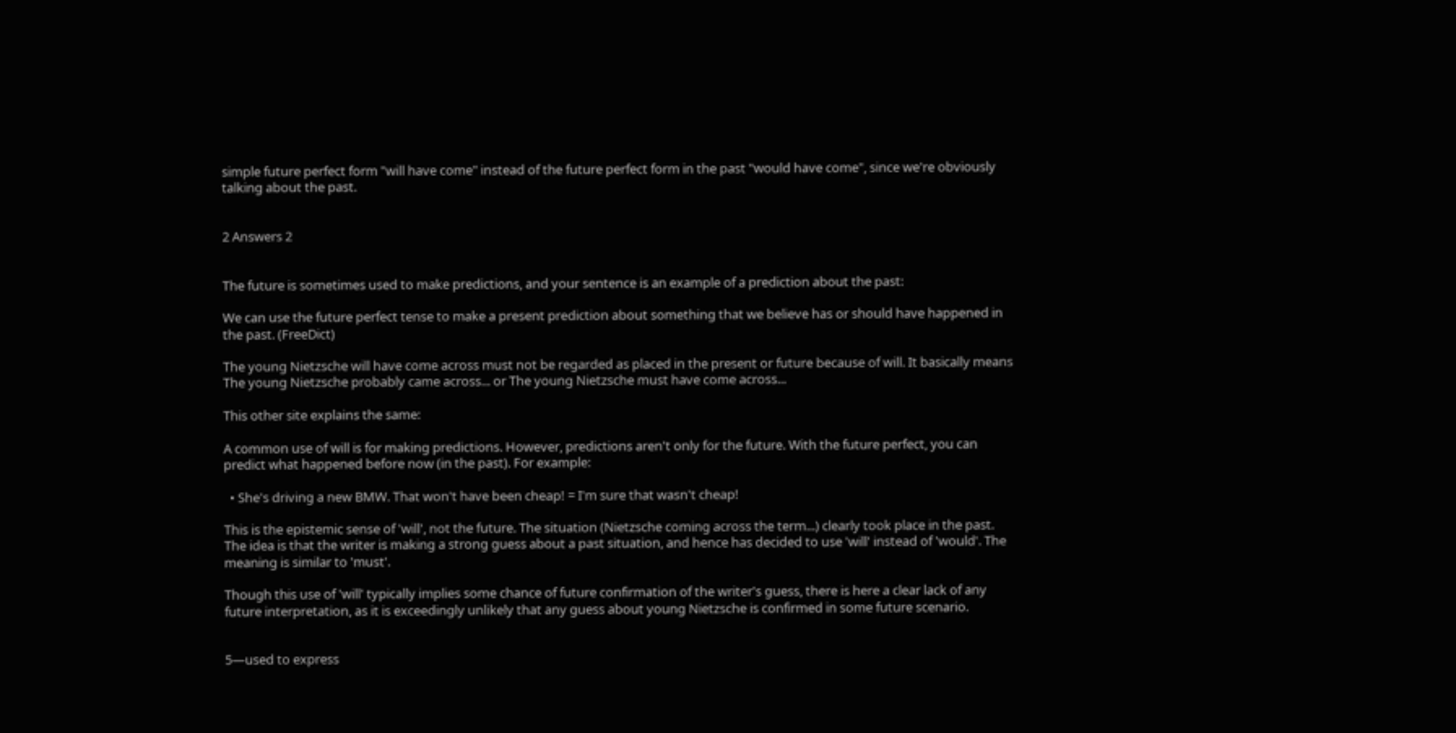simple future perfect form "will have come" instead of the future perfect form in the past "would have come", since we're obviously talking about the past.


2 Answers 2


The future is sometimes used to make predictions, and your sentence is an example of a prediction about the past:

We can use the future perfect tense to make a present prediction about something that we believe has or should have happened in the past. (FreeDict)

The young Nietzsche will have come across must not be regarded as placed in the present or future because of will. It basically means The young Nietzsche probably came across... or The young Nietzsche must have come across...

This other site explains the same:

A common use of will is for making predictions. However, predictions aren't only for the future. With the future perfect, you can predict what happened before now (in the past). For example:

  • She's driving a new BMW. That won't have been cheap! = I'm sure that wasn't cheap!

This is the epistemic sense of 'will', not the future. The situation (Nietzsche coming across the term...) clearly took place in the past. The idea is that the writer is making a strong guess about a past situation, and hence has decided to use 'will' instead of 'would'. The meaning is similar to 'must'.

Though this use of 'will' typically implies some chance of future confirmation of the writer's guess, there is here a clear lack of any future interpretation, as it is exceedingly unlikely that any guess about young Nietzsche is confirmed in some future scenario.


5—used to express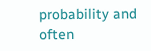probability and often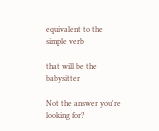equivalent to the simple verb

that will be the babysitter

Not the answer you're looking for?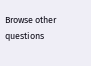Browse other questions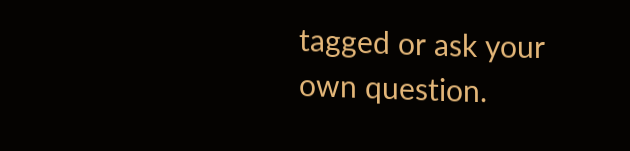tagged or ask your own question.